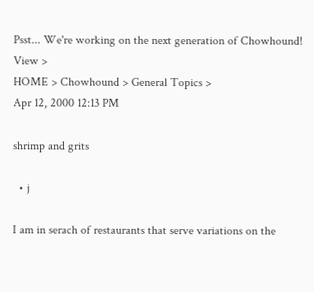Psst... We're working on the next generation of Chowhound! View >
HOME > Chowhound > General Topics >
Apr 12, 2000 12:13 PM

shrimp and grits

  • j

I am in serach of restaurants that serve variations on the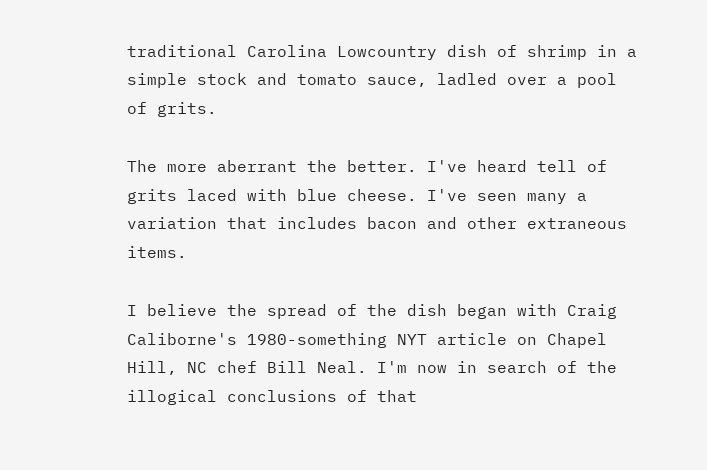traditional Carolina Lowcountry dish of shrimp in a simple stock and tomato sauce, ladled over a pool of grits.

The more aberrant the better. I've heard tell of grits laced with blue cheese. I've seen many a variation that includes bacon and other extraneous items.

I believe the spread of the dish began with Craig Caliborne's 1980-something NYT article on Chapel Hill, NC chef Bill Neal. I'm now in search of the illogical conclusions of that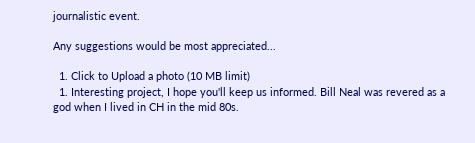journalistic event.

Any suggestions would be most appreciated...

  1. Click to Upload a photo (10 MB limit)
  1. Interesting project, I hope you'll keep us informed. Bill Neal was revered as a god when I lived in CH in the mid 80s.